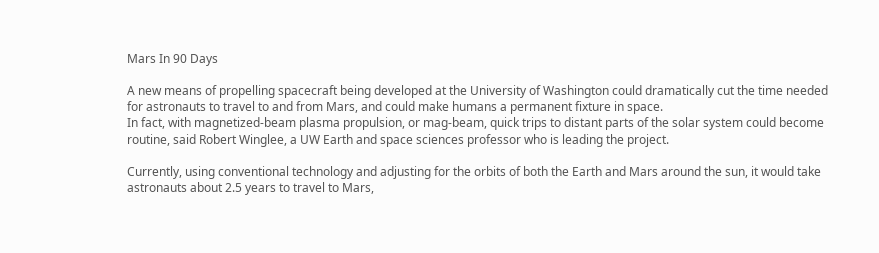Mars In 90 Days

A new means of propelling spacecraft being developed at the University of Washington could dramatically cut the time needed for astronauts to travel to and from Mars, and could make humans a permanent fixture in space.
In fact, with magnetized-beam plasma propulsion, or mag-beam, quick trips to distant parts of the solar system could become routine, said Robert Winglee, a UW Earth and space sciences professor who is leading the project.

Currently, using conventional technology and adjusting for the orbits of both the Earth and Mars around the sun, it would take astronauts about 2.5 years to travel to Mars,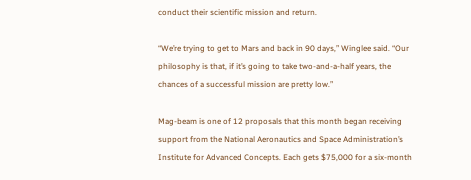conduct their scientific mission and return.

“We’re trying to get to Mars and back in 90 days,” Winglee said. “Our philosophy is that, if it’s going to take two-and-a-half years, the chances of a successful mission are pretty low.”

Mag-beam is one of 12 proposals that this month began receiving support from the National Aeronautics and Space Administration’s Institute for Advanced Concepts. Each gets $75,000 for a six-month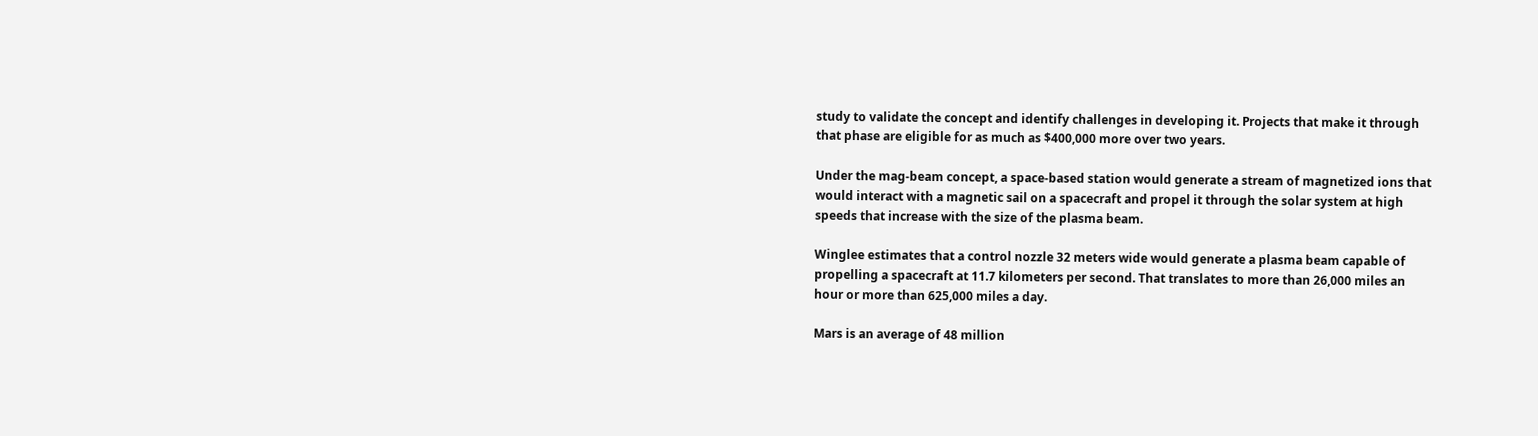study to validate the concept and identify challenges in developing it. Projects that make it through that phase are eligible for as much as $400,000 more over two years.

Under the mag-beam concept, a space-based station would generate a stream of magnetized ions that would interact with a magnetic sail on a spacecraft and propel it through the solar system at high speeds that increase with the size of the plasma beam.

Winglee estimates that a control nozzle 32 meters wide would generate a plasma beam capable of propelling a spacecraft at 11.7 kilometers per second. That translates to more than 26,000 miles an hour or more than 625,000 miles a day.

Mars is an average of 48 million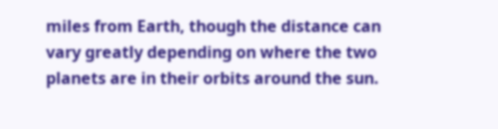miles from Earth, though the distance can vary greatly depending on where the two planets are in their orbits around the sun.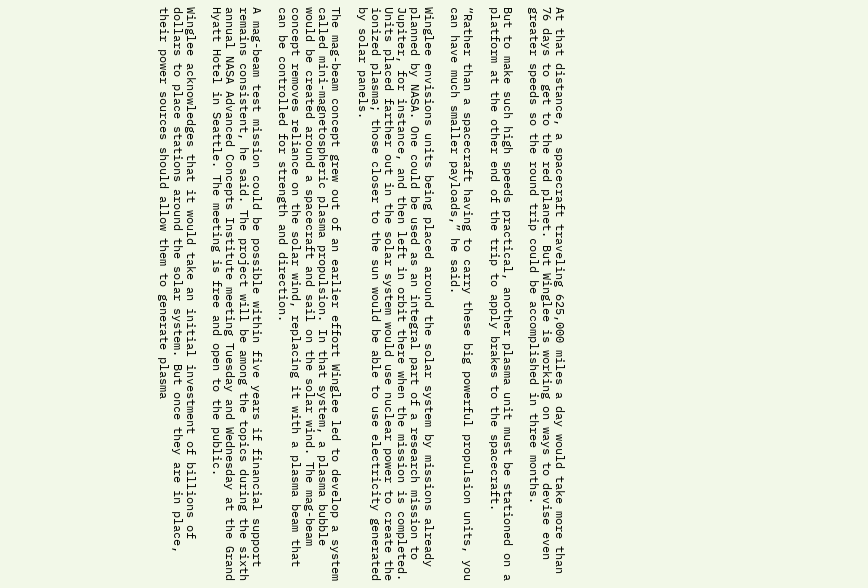At that distance, a spacecraft traveling 625,000 miles a day would take more than 76 days to get to the red planet. But Winglee is working on ways to devise even greater speeds so the round trip could be accomplished in three months.

But to make such high speeds practical, another plasma unit must be stationed on a platform at the other end of the trip to apply brakes to the spacecraft.

“Rather than a spacecraft having to carry these big powerful propulsion units, you can have much smaller payloads,” he said.

Winglee envisions units being placed around the solar system by missions already planned by NASA. One could be used as an integral part of a research mission to Jupiter, for instance, and then left in orbit there when the mission is completed. Units placed farther out in the solar system would use nuclear power to create the ionized plasma; those closer to the sun would be able to use electricity generated by solar panels.

The mag-beam concept grew out of an earlier effort Winglee led to develop a system called mini-magnetospheric plasma propulsion. In that system, a plasma bubble would be created around a spacecraft and sail on the solar wind. The mag-beam concept removes reliance on the solar wind, replacing it with a plasma beam that can be controlled for strength and direction.

A mag-beam test mission could be possible within five years if financial support remains consistent, he said. The project will be among the topics during the sixth annual NASA Advanced Concepts Institute meeting Tuesday and Wednesday at the Grand Hyatt Hotel in Seattle. The meeting is free and open to the public.

Winglee acknowledges that it would take an initial investment of billions of dollars to place stations around the solar system. But once they are in place, their power sources should allow them to generate plasma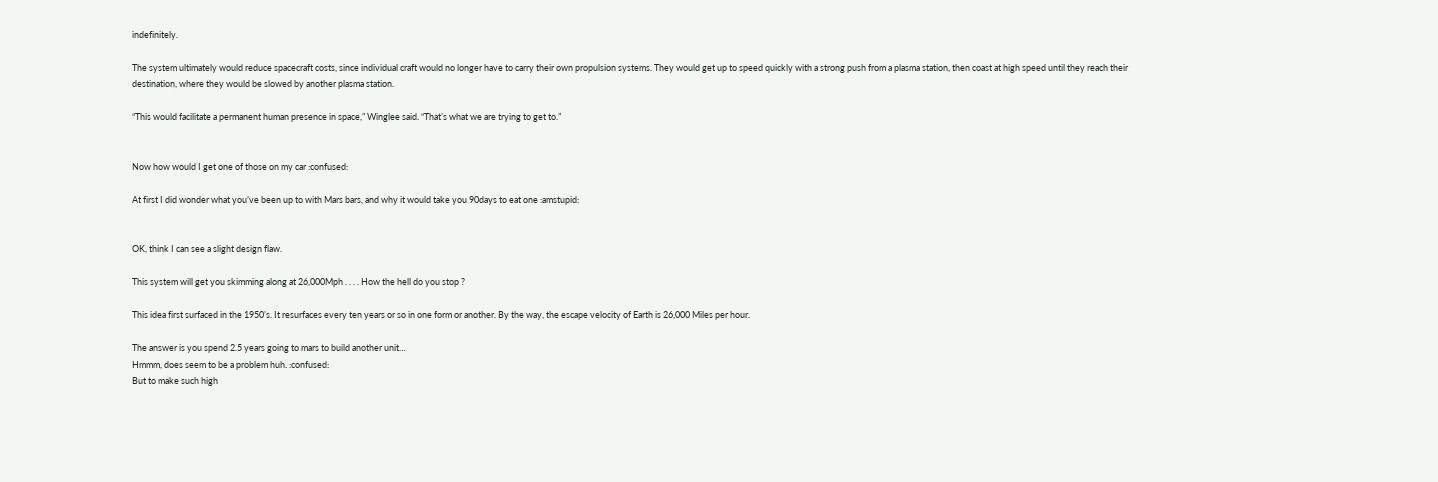indefinitely.

The system ultimately would reduce spacecraft costs, since individual craft would no longer have to carry their own propulsion systems. They would get up to speed quickly with a strong push from a plasma station, then coast at high speed until they reach their destination, where they would be slowed by another plasma station.

“This would facilitate a permanent human presence in space,” Winglee said. “That’s what we are trying to get to.”


Now how would I get one of those on my car :confused:

At first I did wonder what you’ve been up to with Mars bars, and why it would take you 90days to eat one :amstupid:


OK, think I can see a slight design flaw.

This system will get you skimming along at 26,000Mph . . . . How the hell do you stop ?

This idea first surfaced in the 1950’s. It resurfaces every ten years or so in one form or another. By the way, the escape velocity of Earth is 26,000 Miles per hour.

The answer is you spend 2.5 years going to mars to build another unit…
Hmmm, does seem to be a problem huh. :confused:
But to make such high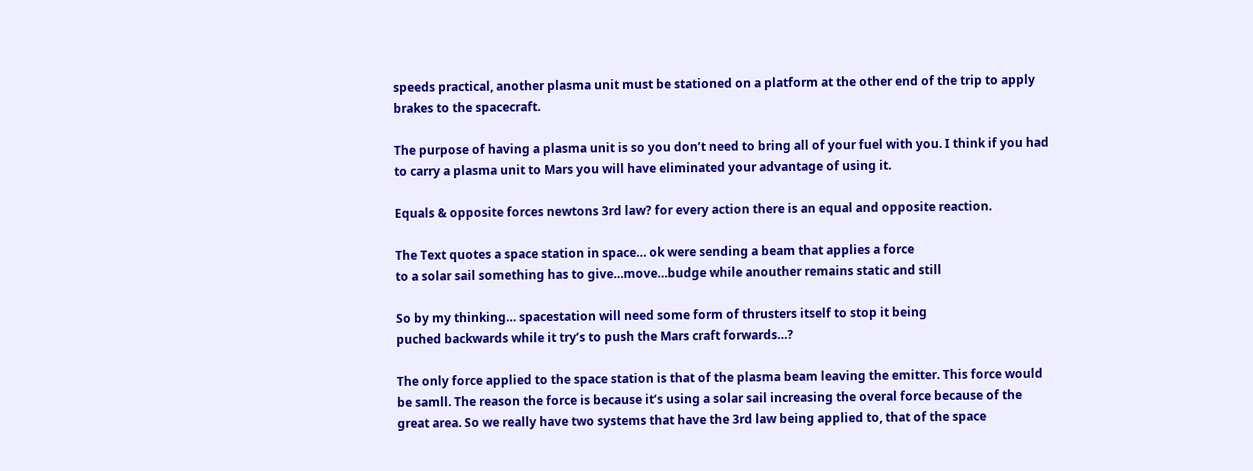speeds practical, another plasma unit must be stationed on a platform at the other end of the trip to apply brakes to the spacecraft.

The purpose of having a plasma unit is so you don’t need to bring all of your fuel with you. I think if you had to carry a plasma unit to Mars you will have eliminated your advantage of using it.

Equals & opposite forces newtons 3rd law? for every action there is an equal and opposite reaction.

The Text quotes a space station in space… ok were sending a beam that applies a force
to a solar sail something has to give…move…budge while anouther remains static and still

So by my thinking… spacestation will need some form of thrusters itself to stop it being
puched backwards while it try’s to push the Mars craft forwards…?

The only force applied to the space station is that of the plasma beam leaving the emitter. This force would be samll. The reason the force is because it’s using a solar sail increasing the overal force because of the great area. So we really have two systems that have the 3rd law being applied to, that of the space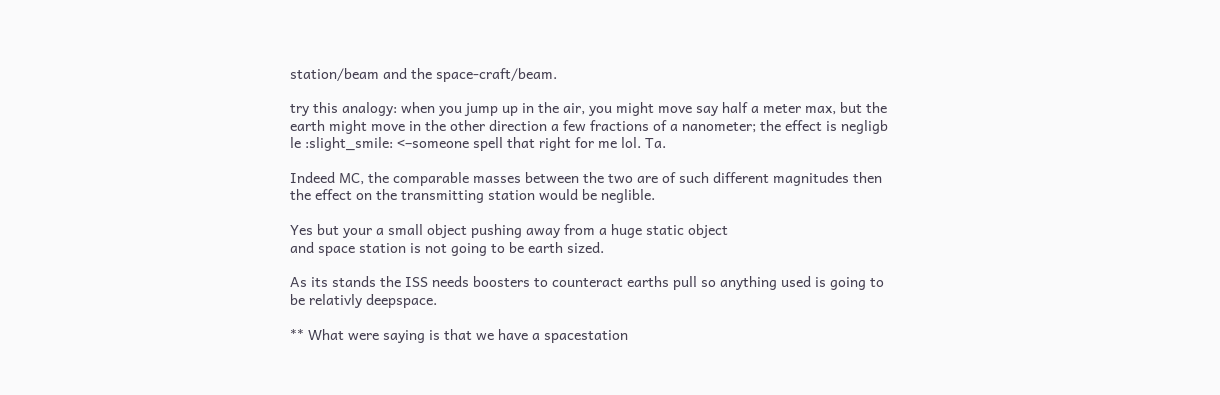station/beam and the space-craft/beam.

try this analogy: when you jump up in the air, you might move say half a meter max, but the earth might move in the other direction a few fractions of a nanometer; the effect is negligb le :slight_smile: <–someone spell that right for me lol. Ta.

Indeed MC, the comparable masses between the two are of such different magnitudes then the effect on the transmitting station would be neglible.

Yes but your a small object pushing away from a huge static object
and space station is not going to be earth sized.

As its stands the ISS needs boosters to counteract earths pull so anything used is going to be relativly deepspace.

** What were saying is that we have a spacestation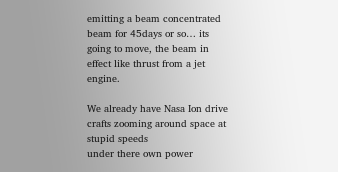emitting a beam concentrated beam for 45days or so… its going to move, the beam in effect like thrust from a jet engine.

We already have Nasa Ion drive crafts zooming around space at stupid speeds
under there own power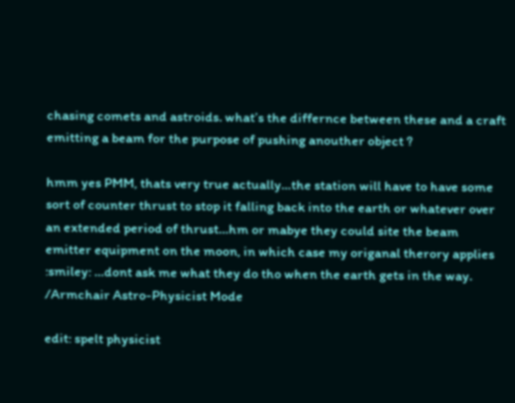chasing comets and astroids. what’s the differnce between these and a craft emitting a beam for the purpose of pushing anouther object ?

hmm yes PMM, thats very true actually…the station will have to have some sort of counter thrust to stop it falling back into the earth or whatever over an extended period of thrust…hm or mabye they could site the beam emitter equipment on the moon, in which case my origanal therory applies :smiley: …dont ask me what they do tho when the earth gets in the way.
/Armchair Astro-Physicist Mode

edit: spelt physicist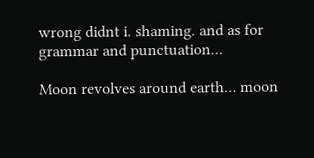wrong didnt i. shaming. and as for grammar and punctuation…

Moon revolves around earth… moon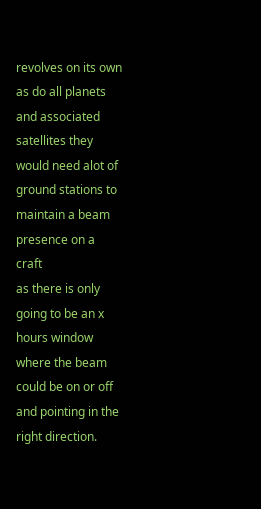revolves on its own as do all planets and associated satellites they would need alot of ground stations to maintain a beam presence on a craft
as there is only going to be an x hours window where the beam could be on or off and pointing in the right direction.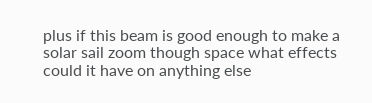plus if this beam is good enough to make a solar sail zoom though space what effects could it have on anything else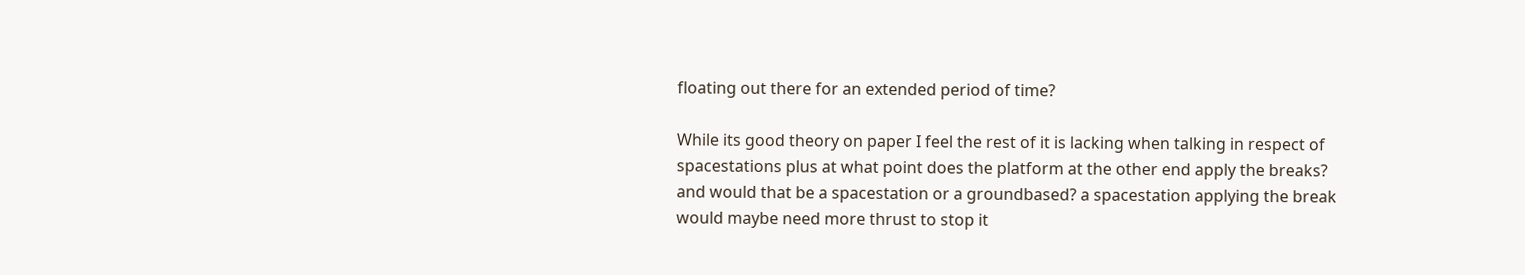floating out there for an extended period of time?

While its good theory on paper I feel the rest of it is lacking when talking in respect of
spacestations plus at what point does the platform at the other end apply the breaks?
and would that be a spacestation or a groundbased? a spacestation applying the break
would maybe need more thrust to stop it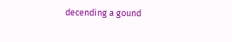decending a gound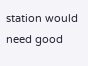station would need good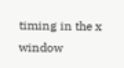timing in the x window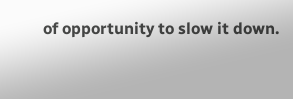of opportunity to slow it down.